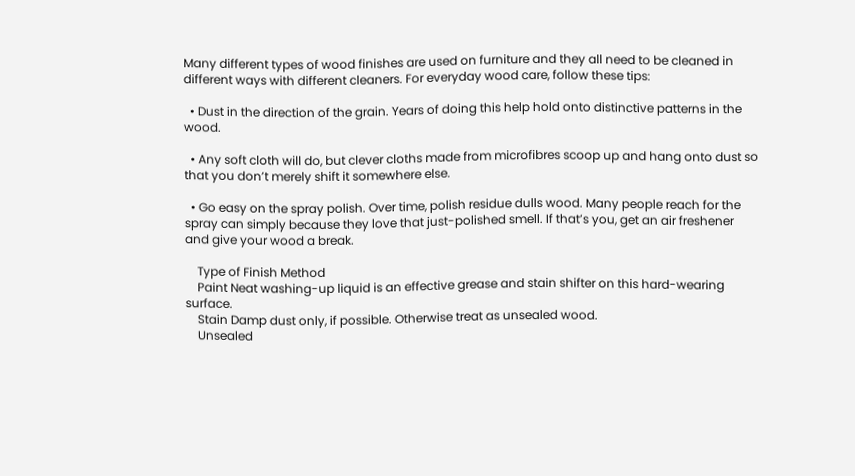Many different types of wood finishes are used on furniture and they all need to be cleaned in different ways with different cleaners. For everyday wood care, follow these tips:

  • Dust in the direction of the grain. Years of doing this help hold onto distinctive patterns in the wood.

  • Any soft cloth will do, but clever cloths made from microfibres scoop up and hang onto dust so that you don’t merely shift it somewhere else.

  • Go easy on the spray polish. Over time, polish residue dulls wood. Many people reach for the spray can simply because they love that just-polished smell. If that’s you, get an air freshener and give your wood a break.

    Type of Finish Method
    Paint Neat washing-up liquid is an effective grease and stain shifter on this hard-wearing surface.
    Stain Damp dust only, if possible. Otherwise treat as unsealed wood.
    Unsealed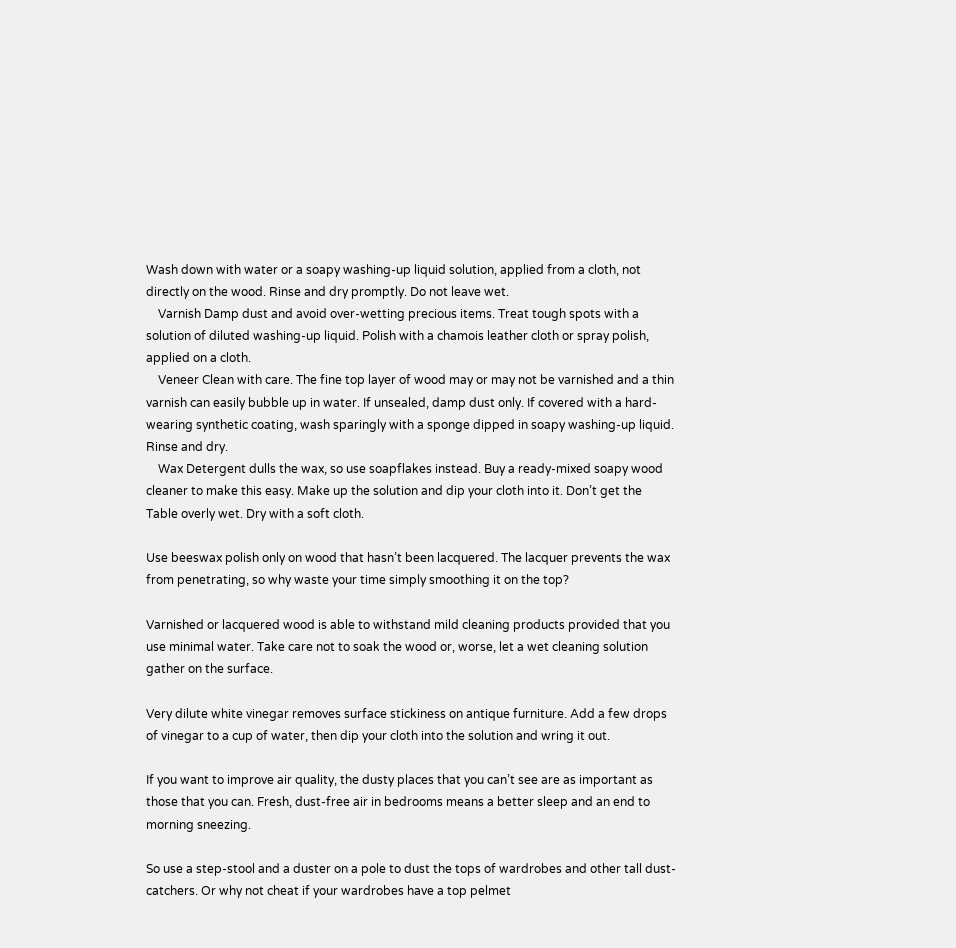Wash down with water or a soapy washing-up liquid solution, applied from a cloth, not directly on the wood. Rinse and dry promptly. Do not leave wet.
    Varnish Damp dust and avoid over-wetting precious items. Treat tough spots with a solution of diluted washing-up liquid. Polish with a chamois leather cloth or spray polish, applied on a cloth.
    Veneer Clean with care. The fine top layer of wood may or may not be varnished and a thin varnish can easily bubble up in water. If unsealed, damp dust only. If covered with a hard-wearing synthetic coating, wash sparingly with a sponge dipped in soapy washing-up liquid. Rinse and dry.
    Wax Detergent dulls the wax, so use soapflakes instead. Buy a ready-mixed soapy wood cleaner to make this easy. Make up the solution and dip your cloth into it. Don’t get the Table overly wet. Dry with a soft cloth.

Use beeswax polish only on wood that hasn’t been lacquered. The lacquer prevents the wax from penetrating, so why waste your time simply smoothing it on the top?

Varnished or lacquered wood is able to withstand mild cleaning products provided that you use minimal water. Take care not to soak the wood or, worse, let a wet cleaning solution gather on the surface.

Very dilute white vinegar removes surface stickiness on antique furniture. Add a few drops of vinegar to a cup of water, then dip your cloth into the solution and wring it out.

If you want to improve air quality, the dusty places that you can’t see are as important as those that you can. Fresh, dust-free air in bedrooms means a better sleep and an end to morning sneezing.

So use a step-stool and a duster on a pole to dust the tops of wardrobes and other tall dust-catchers. Or why not cheat if your wardrobes have a top pelmet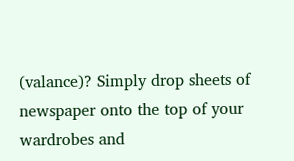(valance)? Simply drop sheets of newspaper onto the top of your wardrobes and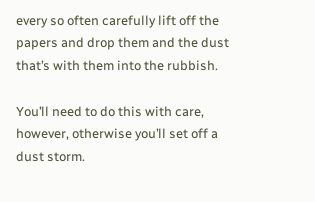every so often carefully lift off the papers and drop them and the dust that’s with them into the rubbish.

You’ll need to do this with care, however, otherwise you’ll set off a dust storm.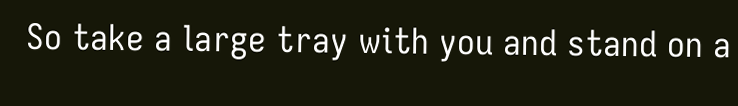So take a large tray with you and stand on a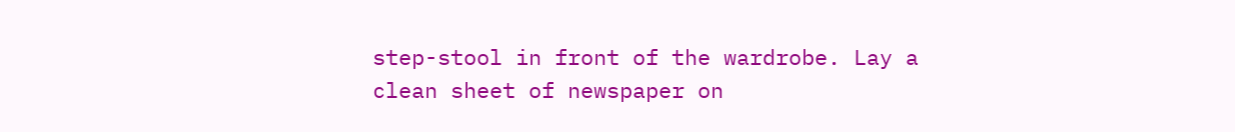step-stool in front of the wardrobe. Lay a clean sheet of newspaper on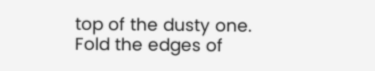top of the dusty one. Fold the edges of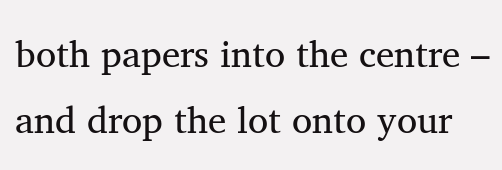both papers into the centre – and drop the lot onto your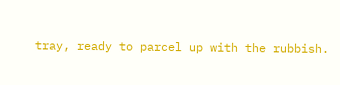tray, ready to parcel up with the rubbish.